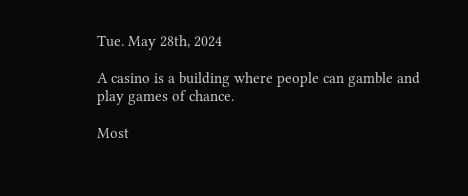Tue. May 28th, 2024

A casino is a building where people can gamble and play games of chance.

Most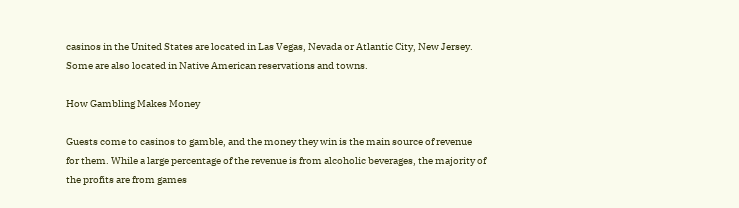casinos in the United States are located in Las Vegas, Nevada or Atlantic City, New Jersey. Some are also located in Native American reservations and towns.

How Gambling Makes Money

Guests come to casinos to gamble, and the money they win is the main source of revenue for them. While a large percentage of the revenue is from alcoholic beverages, the majority of the profits are from games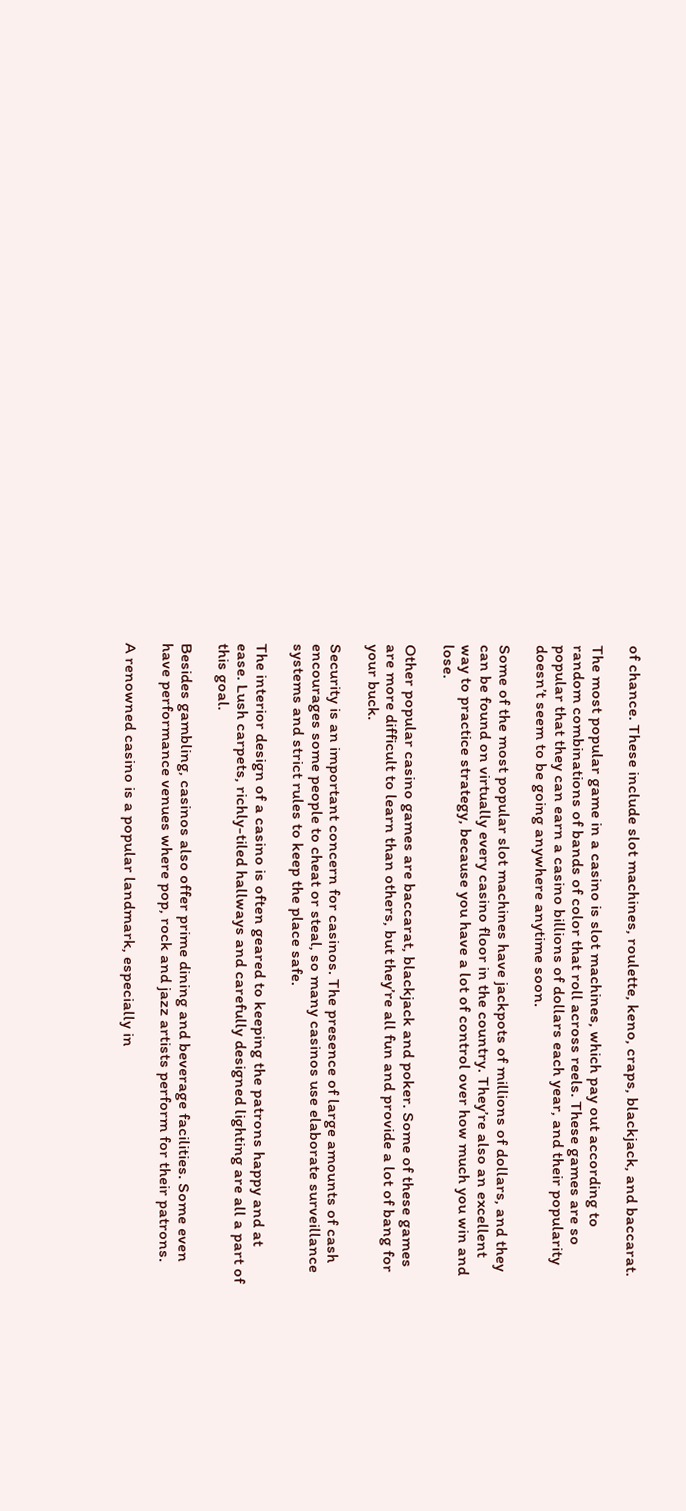of chance. These include slot machines, roulette, keno, craps, blackjack, and baccarat.

The most popular game in a casino is slot machines, which pay out according to random combinations of bands of color that roll across reels. These games are so popular that they can earn a casino billions of dollars each year, and their popularity doesn’t seem to be going anywhere anytime soon.

Some of the most popular slot machines have jackpots of millions of dollars, and they can be found on virtually every casino floor in the country. They’re also an excellent way to practice strategy, because you have a lot of control over how much you win and lose.

Other popular casino games are baccarat, blackjack and poker. Some of these games are more difficult to learn than others, but they’re all fun and provide a lot of bang for your buck.

Security is an important concern for casinos. The presence of large amounts of cash encourages some people to cheat or steal, so many casinos use elaborate surveillance systems and strict rules to keep the place safe.

The interior design of a casino is often geared to keeping the patrons happy and at ease. Lush carpets, richly-tiled hallways and carefully designed lighting are all a part of this goal.

Besides gambling, casinos also offer prime dining and beverage facilities. Some even have performance venues where pop, rock and jazz artists perform for their patrons.

A renowned casino is a popular landmark, especially in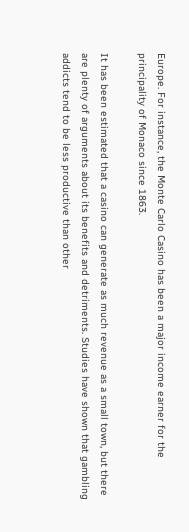Europe. For instance, the Monte Carlo Casino has been a major income earner for the principality of Monaco since 1863.

It has been estimated that a casino can generate as much revenue as a small town, but there are plenty of arguments about its benefits and detriments. Studies have shown that gambling addicts tend to be less productive than other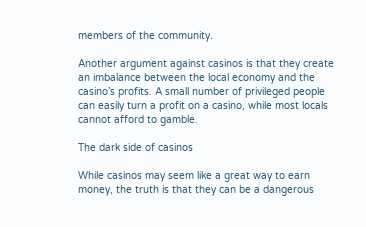members of the community.

Another argument against casinos is that they create an imbalance between the local economy and the casino’s profits. A small number of privileged people can easily turn a profit on a casino, while most locals cannot afford to gamble.

The dark side of casinos

While casinos may seem like a great way to earn money, the truth is that they can be a dangerous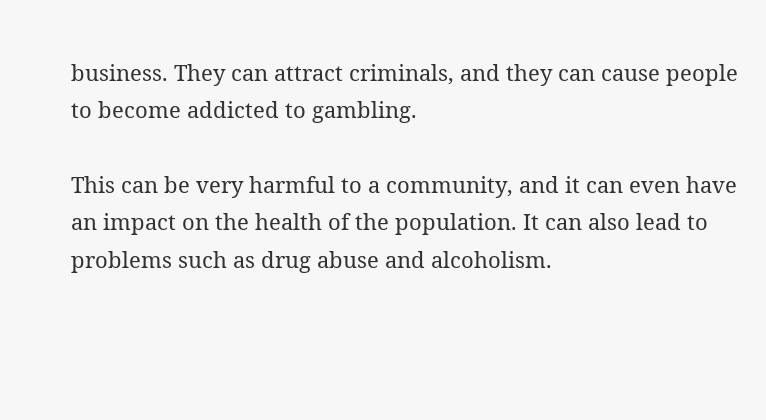business. They can attract criminals, and they can cause people to become addicted to gambling.

This can be very harmful to a community, and it can even have an impact on the health of the population. It can also lead to problems such as drug abuse and alcoholism.